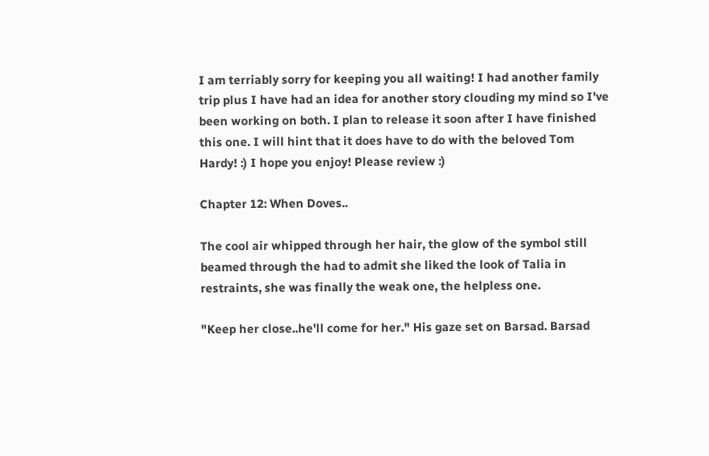I am terriably sorry for keeping you all waiting! I had another family trip plus I have had an idea for another story clouding my mind so I've been working on both. I plan to release it soon after I have finished this one. I will hint that it does have to do with the beloved Tom Hardy! :) I hope you enjoy! Please review :)

Chapter 12: When Doves..

The cool air whipped through her hair, the glow of the symbol still beamed through the had to admit she liked the look of Talia in restraints, she was finally the weak one, the helpless one.

"Keep her close..he'll come for her." His gaze set on Barsad. Barsad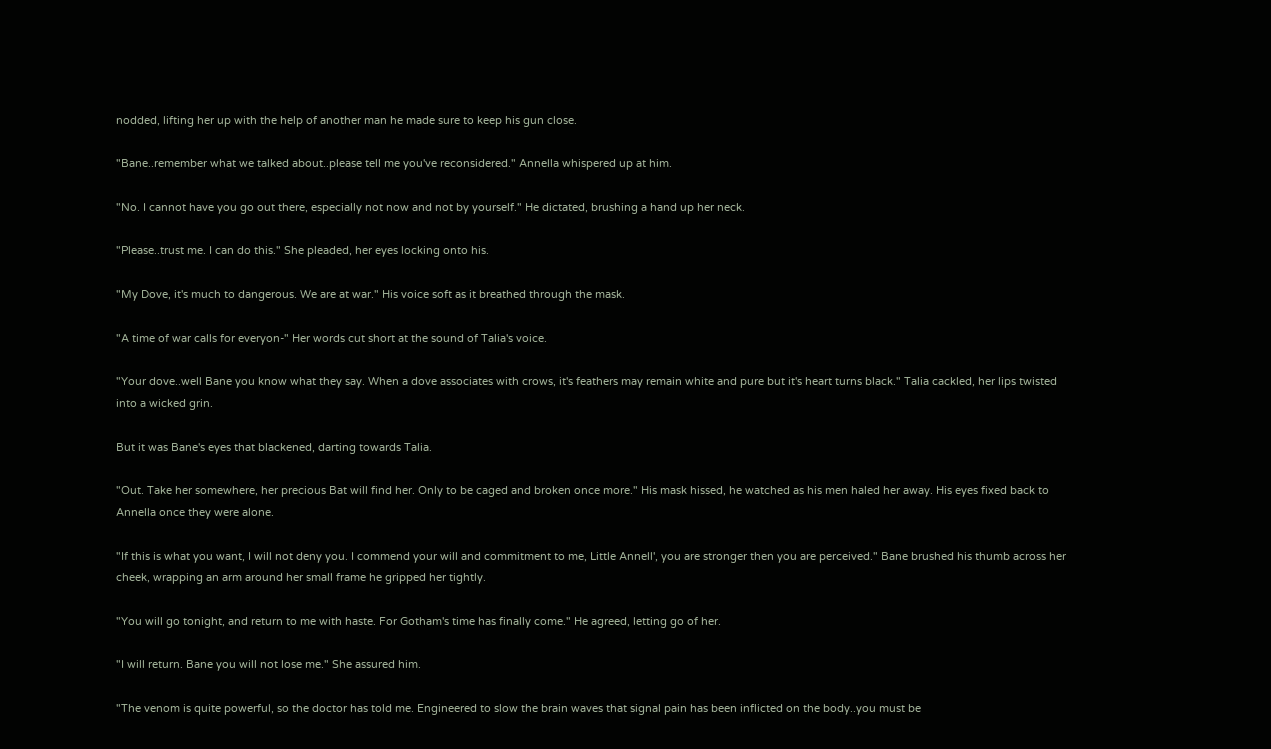nodded, lifting her up with the help of another man he made sure to keep his gun close.

"Bane..remember what we talked about..please tell me you've reconsidered." Annella whispered up at him.

"No. I cannot have you go out there, especially not now and not by yourself." He dictated, brushing a hand up her neck.

"Please..trust me. I can do this." She pleaded, her eyes locking onto his.

"My Dove, it's much to dangerous. We are at war." His voice soft as it breathed through the mask.

"A time of war calls for everyon-" Her words cut short at the sound of Talia's voice.

"Your dove..well Bane you know what they say. When a dove associates with crows, it's feathers may remain white and pure but it's heart turns black." Talia cackled, her lips twisted into a wicked grin.

But it was Bane's eyes that blackened, darting towards Talia.

"Out. Take her somewhere, her precious Bat will find her. Only to be caged and broken once more." His mask hissed, he watched as his men haled her away. His eyes fixed back to Annella once they were alone.

"If this is what you want, I will not deny you. I commend your will and commitment to me, Little Annell', you are stronger then you are perceived." Bane brushed his thumb across her cheek, wrapping an arm around her small frame he gripped her tightly.

"You will go tonight, and return to me with haste. For Gotham's time has finally come." He agreed, letting go of her.

"I will return. Bane you will not lose me." She assured him.

"The venom is quite powerful, so the doctor has told me. Engineered to slow the brain waves that signal pain has been inflicted on the body..you must be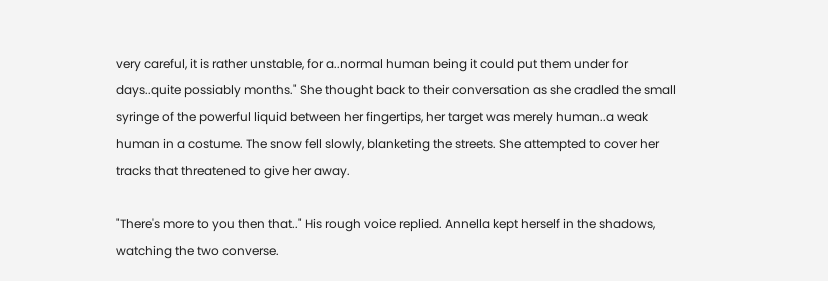very careful, it is rather unstable, for a..normal human being it could put them under for days..quite possiably months." She thought back to their conversation as she cradled the small syringe of the powerful liquid between her fingertips, her target was merely human..a weak human in a costume. The snow fell slowly, blanketing the streets. She attempted to cover her tracks that threatened to give her away.

"There's more to you then that.." His rough voice replied. Annella kept herself in the shadows, watching the two converse.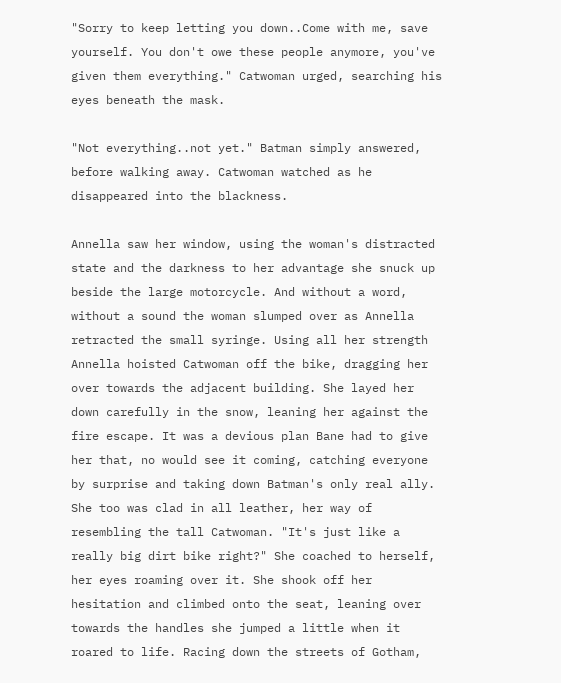"Sorry to keep letting you down..Come with me, save yourself. You don't owe these people anymore, you've given them everything." Catwoman urged, searching his eyes beneath the mask.

"Not everything..not yet." Batman simply answered, before walking away. Catwoman watched as he disappeared into the blackness.

Annella saw her window, using the woman's distracted state and the darkness to her advantage she snuck up beside the large motorcycle. And without a word, without a sound the woman slumped over as Annella retracted the small syringe. Using all her strength Annella hoisted Catwoman off the bike, dragging her over towards the adjacent building. She layed her down carefully in the snow, leaning her against the fire escape. It was a devious plan Bane had to give her that, no would see it coming, catching everyone by surprise and taking down Batman's only real ally. She too was clad in all leather, her way of resembling the tall Catwoman. "It's just like a really big dirt bike right?" She coached to herself, her eyes roaming over it. She shook off her hesitation and climbed onto the seat, leaning over towards the handles she jumped a little when it roared to life. Racing down the streets of Gotham,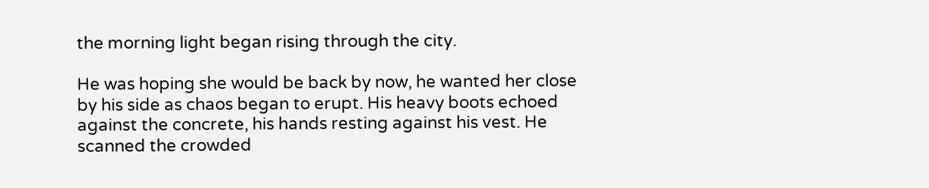the morning light began rising through the city.

He was hoping she would be back by now, he wanted her close by his side as chaos began to erupt. His heavy boots echoed against the concrete, his hands resting against his vest. He scanned the crowded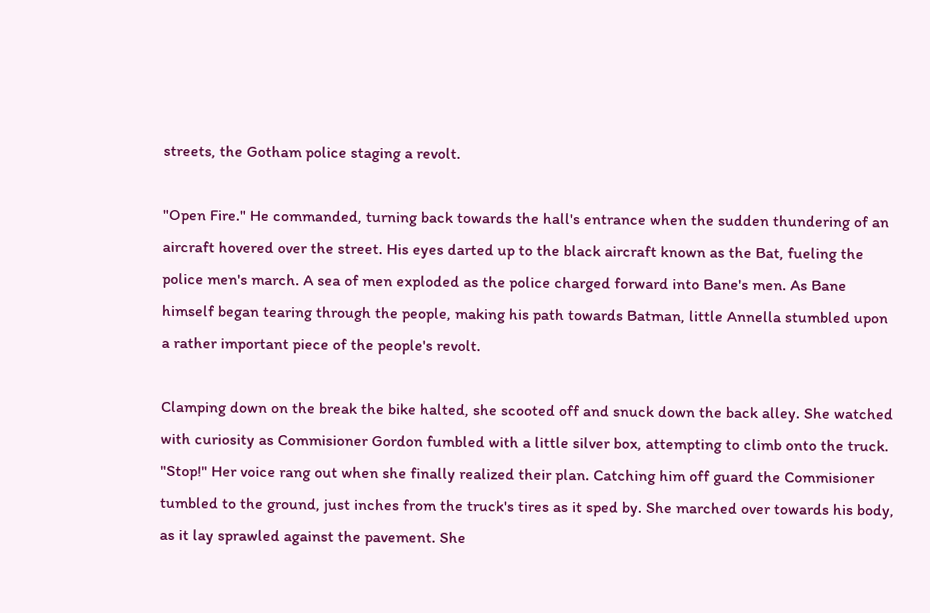streets, the Gotham police staging a revolt.

"Open Fire." He commanded, turning back towards the hall's entrance when the sudden thundering of an aircraft hovered over the street. His eyes darted up to the black aircraft known as the Bat, fueling the police men's march. A sea of men exploded as the police charged forward into Bane's men. As Bane himself began tearing through the people, making his path towards Batman, little Annella stumbled upon a rather important piece of the people's revolt.

Clamping down on the break the bike halted, she scooted off and snuck down the back alley. She watched with curiosity as Commisioner Gordon fumbled with a little silver box, attempting to climb onto the truck. "Stop!" Her voice rang out when she finally realized their plan. Catching him off guard the Commisioner tumbled to the ground, just inches from the truck's tires as it sped by. She marched over towards his body, as it lay sprawled against the pavement. She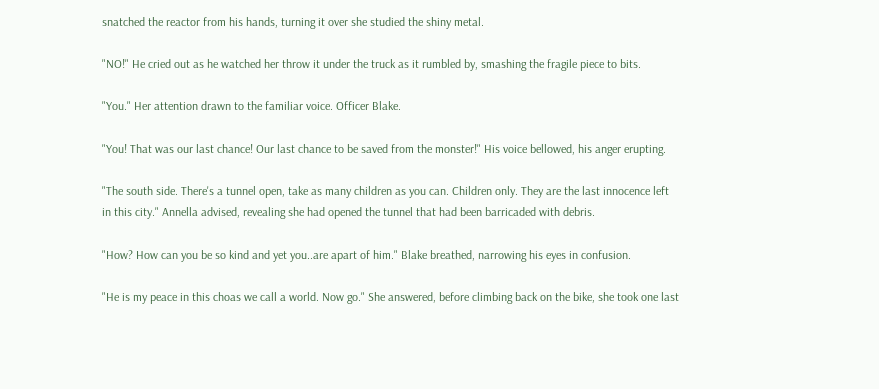snatched the reactor from his hands, turning it over she studied the shiny metal.

"NO!" He cried out as he watched her throw it under the truck as it rumbled by, smashing the fragile piece to bits.

"You." Her attention drawn to the familiar voice. Officer Blake.

"You! That was our last chance! Our last chance to be saved from the monster!" His voice bellowed, his anger erupting.

"The south side. There's a tunnel open, take as many children as you can. Children only. They are the last innocence left in this city." Annella advised, revealing she had opened the tunnel that had been barricaded with debris.

"How? How can you be so kind and yet you..are apart of him." Blake breathed, narrowing his eyes in confusion.

"He is my peace in this choas we call a world. Now go." She answered, before climbing back on the bike, she took one last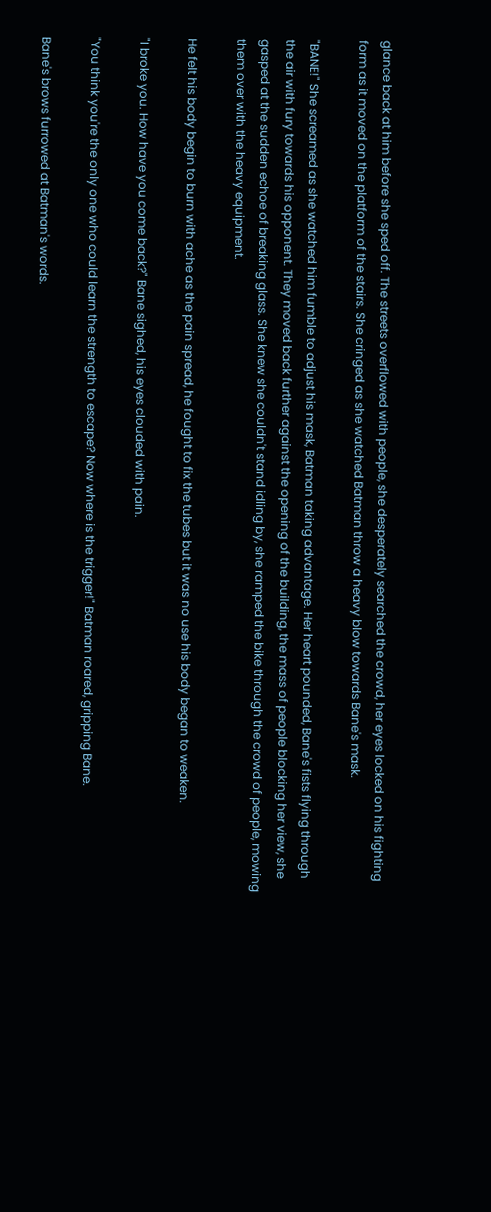glance back at him before she sped off. The streets overflowed with people, she desperately searched the crowd, her eyes locked on his fighting form as it moved on the platform of the stairs. She cringed as she watched Batman throw a heavy blow towards Bane's mask.

"BANE!" She screamed as she watched him fumble to adjust his mask, Batman taking advantage. Her heart pounded, Bane's fists flying through the air with fury towards his opponent. They moved back further against the opening of the building, the mass of people blocking her view, she gasped at the sudden echoe of breaking glass. She knew she couldn't stand idling by, she ramped the bike through the crowd of people, mowing them over with the heavy equipment.

He felt his body begin to burn with ache as the pain spread, he fought to fix the tubes but it was no use his body began to weaken.

"I broke you. How have you come back?" Bane sighed, his eyes clouded with pain.

"You think you're the only one who could learn the strength to escape? Now where is the trigger!" Batman roared, gripping Bane.

Bane's brows furrowed at Batman's words.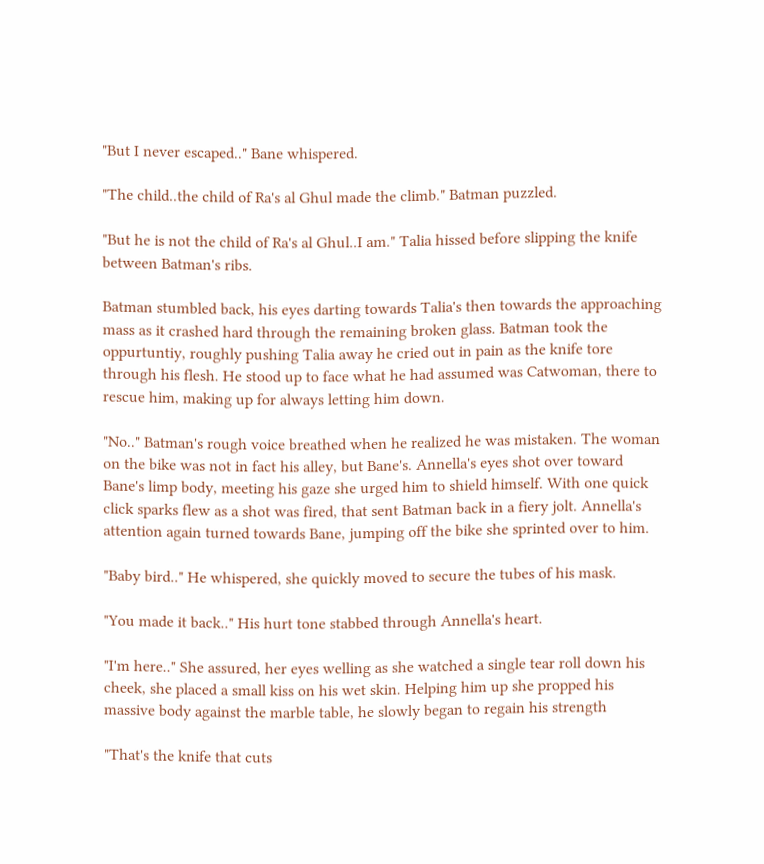"But I never escaped.." Bane whispered.

"The child..the child of Ra's al Ghul made the climb." Batman puzzled.

"But he is not the child of Ra's al Ghul..I am." Talia hissed before slipping the knife between Batman's ribs.

Batman stumbled back, his eyes darting towards Talia's then towards the approaching mass as it crashed hard through the remaining broken glass. Batman took the oppurtuntiy, roughly pushing Talia away he cried out in pain as the knife tore through his flesh. He stood up to face what he had assumed was Catwoman, there to rescue him, making up for always letting him down.

"No.." Batman's rough voice breathed when he realized he was mistaken. The woman on the bike was not in fact his alley, but Bane's. Annella's eyes shot over toward Bane's limp body, meeting his gaze she urged him to shield himself. With one quick click sparks flew as a shot was fired, that sent Batman back in a fiery jolt. Annella's attention again turned towards Bane, jumping off the bike she sprinted over to him.

"Baby bird.." He whispered, she quickly moved to secure the tubes of his mask.

"You made it back.." His hurt tone stabbed through Annella's heart.

"I'm here.." She assured, her eyes welling as she watched a single tear roll down his cheek, she placed a small kiss on his wet skin. Helping him up she propped his massive body against the marble table, he slowly began to regain his strength

"That's the knife that cuts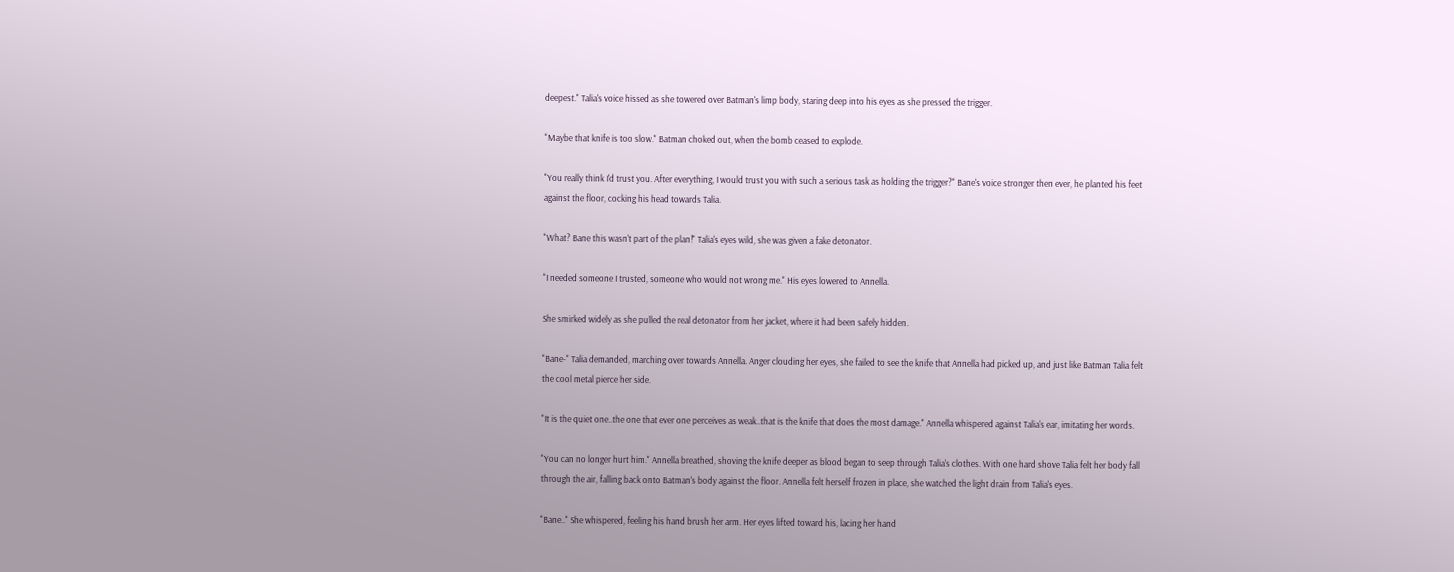deepest." Talia's voice hissed as she towered over Batman's limp body, staring deep into his eyes as she pressed the trigger.

"Maybe that knife is too slow." Batman choked out, when the bomb ceased to explode.

"You really think I'd trust you. After everything, I would trust you with such a serious task as holding the trigger?" Bane's voice stronger then ever, he planted his feet against the floor, cocking his head towards Talia.

"What? Bane this wasn't part of the plan!" Talia's eyes wild, she was given a fake detonator.

"I needed someone I trusted, someone who would not wrong me." His eyes lowered to Annella.

She smirked widely as she pulled the real detonator from her jacket, where it had been safely hidden.

"Bane-" Talia demanded, marching over towards Annella. Anger clouding her eyes, she failed to see the knife that Annella had picked up, and just like Batman Talia felt the cool metal pierce her side.

"It is the quiet one..the one that ever one perceives as weak..that is the knife that does the most damage." Annella whispered against Talia's ear, imitating her words.

"You can no longer hurt him." Annella breathed, shoving the knife deeper as blood began to seep through Talia's clothes. With one hard shove Talia felt her body fall through the air, falling back onto Batman's body against the floor. Annella felt herself frozen in place, she watched the light drain from Talia's eyes.

"Bane.." She whispered, feeling his hand brush her arm. Her eyes lifted toward his, lacing her hand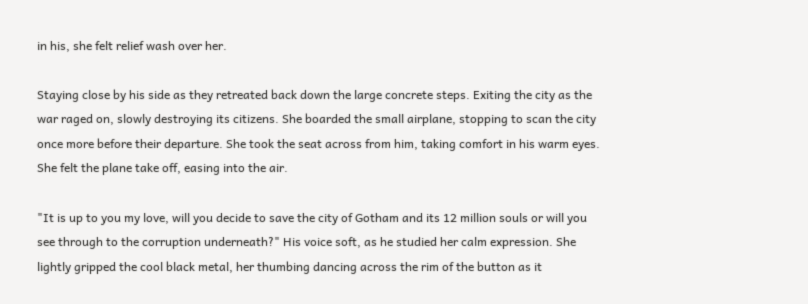in his, she felt relief wash over her.

Staying close by his side as they retreated back down the large concrete steps. Exiting the city as the war raged on, slowly destroying its citizens. She boarded the small airplane, stopping to scan the city once more before their departure. She took the seat across from him, taking comfort in his warm eyes. She felt the plane take off, easing into the air.

"It is up to you my love, will you decide to save the city of Gotham and its 12 million souls or will you see through to the corruption underneath?" His voice soft, as he studied her calm expression. She lightly gripped the cool black metal, her thumbing dancing across the rim of the button as it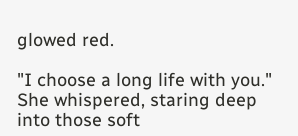glowed red.

"I choose a long life with you." She whispered, staring deep into those soft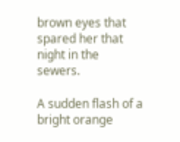brown eyes that spared her that night in the sewers.

A sudden flash of a bright orange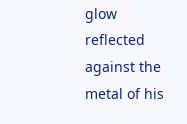glow reflected against the metal of his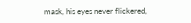mask, his eyes never flickered,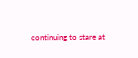continuing to stare at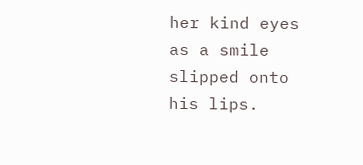her kind eyes as a smile slipped onto his lips.